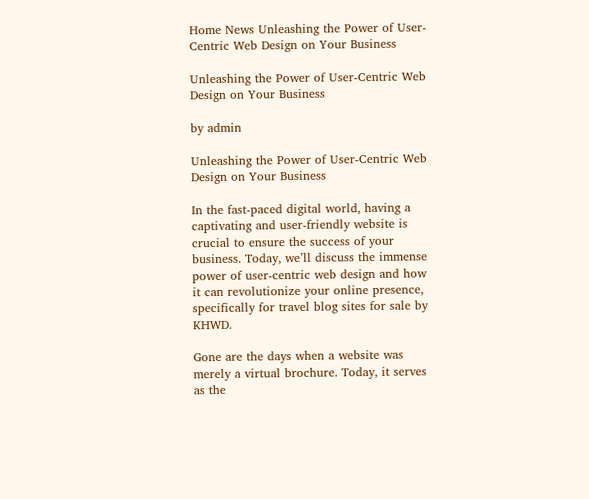Home News Unleashing the Power of User-Centric Web Design on Your Business

Unleashing the Power of User-Centric Web Design on Your Business

by admin

Unleashing the Power of User-Centric Web Design on Your Business

In the fast-paced digital world, having a captivating and user-friendly website is crucial to ensure the success of your business. Today, we’ll discuss the immense power of user-centric web design and how it can revolutionize your online presence, specifically for travel blog sites for sale by KHWD.

Gone are the days when a website was merely a virtual brochure. Today, it serves as the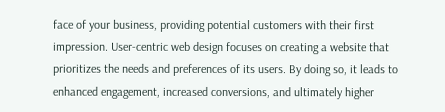face of your business, providing potential customers with their first impression. User-centric web design focuses on creating a website that prioritizes the needs and preferences of its users. By doing so, it leads to enhanced engagement, increased conversions, and ultimately higher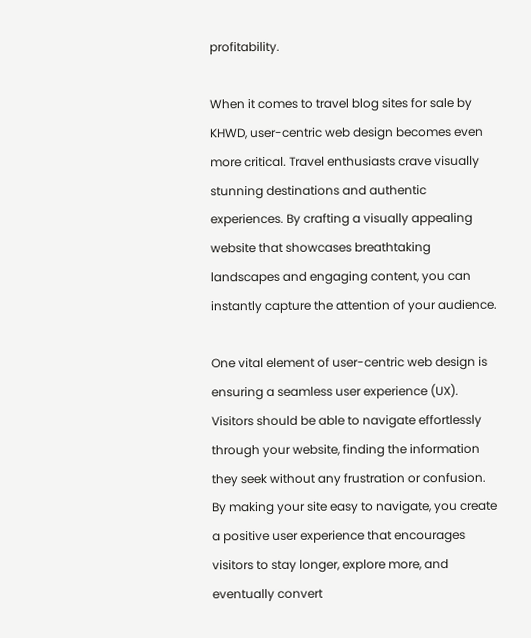profitability.

When it comes to travel blog sites for sale by KHWD, user-centric web design becomes even more critical. Travel enthusiasts crave visually stunning destinations and authentic experiences. By crafting a visually appealing website that showcases breathtaking landscapes and engaging content, you can instantly capture the attention of your audience.

One vital element of user-centric web design is ensuring a seamless user experience (UX). Visitors should be able to navigate effortlessly through your website, finding the information they seek without any frustration or confusion. By making your site easy to navigate, you create a positive user experience that encourages visitors to stay longer, explore more, and eventually convert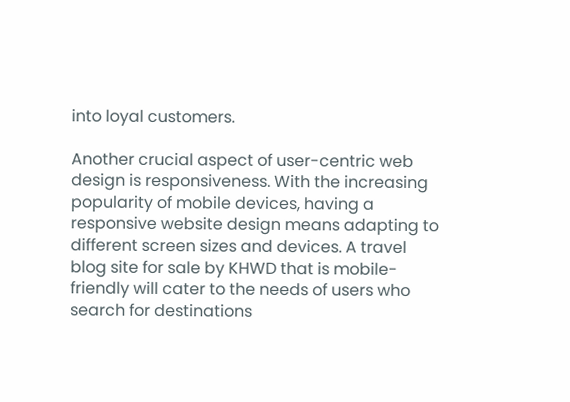into loyal customers.

Another crucial aspect of user-centric web design is responsiveness. With the increasing popularity of mobile devices, having a responsive website design means adapting to different screen sizes and devices. A travel blog site for sale by KHWD that is mobile-friendly will cater to the needs of users who search for destinations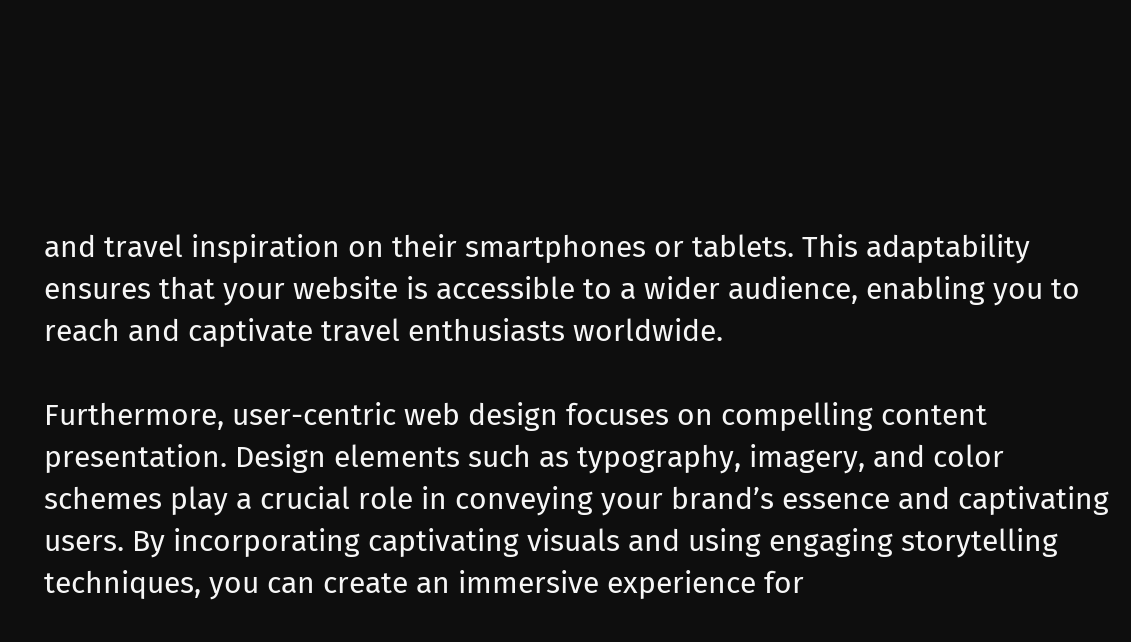and travel inspiration on their smartphones or tablets. This adaptability ensures that your website is accessible to a wider audience, enabling you to reach and captivate travel enthusiasts worldwide.

Furthermore, user-centric web design focuses on compelling content presentation. Design elements such as typography, imagery, and color schemes play a crucial role in conveying your brand’s essence and captivating users. By incorporating captivating visuals and using engaging storytelling techniques, you can create an immersive experience for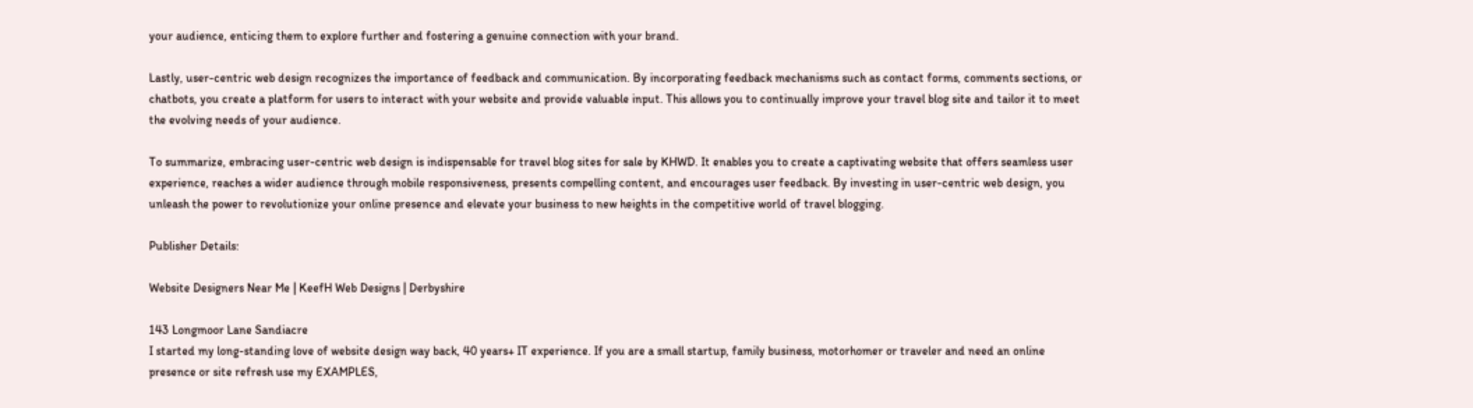your audience, enticing them to explore further and fostering a genuine connection with your brand.

Lastly, user-centric web design recognizes the importance of feedback and communication. By incorporating feedback mechanisms such as contact forms, comments sections, or chatbots, you create a platform for users to interact with your website and provide valuable input. This allows you to continually improve your travel blog site and tailor it to meet the evolving needs of your audience.

To summarize, embracing user-centric web design is indispensable for travel blog sites for sale by KHWD. It enables you to create a captivating website that offers seamless user experience, reaches a wider audience through mobile responsiveness, presents compelling content, and encourages user feedback. By investing in user-centric web design, you unleash the power to revolutionize your online presence and elevate your business to new heights in the competitive world of travel blogging.

Publisher Details:

Website Designers Near Me | KeefH Web Designs | Derbyshire

143 Longmoor Lane Sandiacre
I started my long-standing love of website design way back, 40 years+ IT experience. If you are a small startup, family business, motorhomer or traveler and need an online presence or site refresh use my EXAMPLES,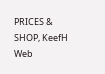PRICES & SHOP, KeefH Web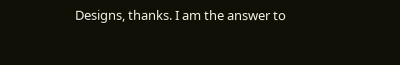Designs, thanks. I am the answer to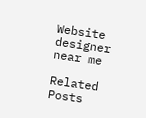Website designer near me

Related Posts